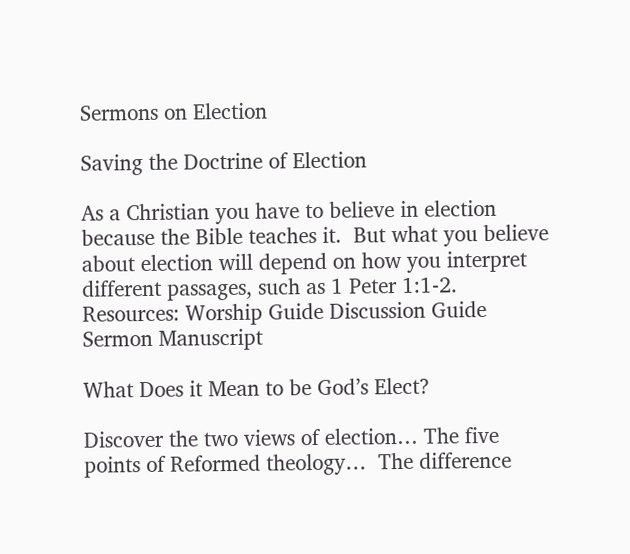Sermons on Election

Saving the Doctrine of Election

As a Christian you have to believe in election because the Bible teaches it.  But what you believe about election will depend on how you interpret different passages, such as 1 Peter 1:1-2.   Resources: Worship Guide Discussion Guide Sermon Manuscript

What Does it Mean to be God’s Elect?

Discover the two views of election… The five points of Reformed theology…  The difference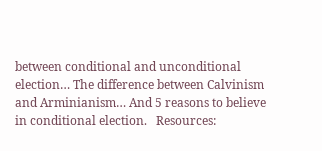between conditional and unconditional election… The difference between Calvinism and Arminianism… And 5 reasons to believe in conditional election.   Resources: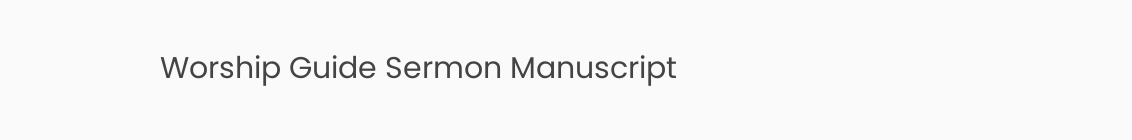Worship Guide Sermon Manuscript